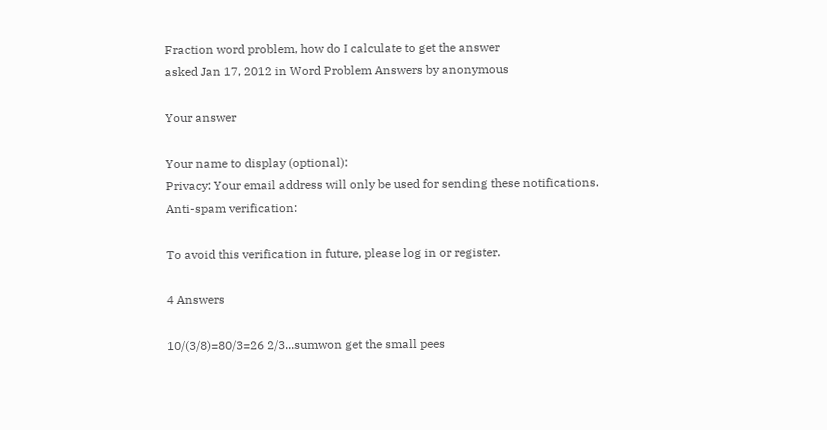Fraction word problem, how do I calculate to get the answer
asked Jan 17, 2012 in Word Problem Answers by anonymous

Your answer

Your name to display (optional):
Privacy: Your email address will only be used for sending these notifications.
Anti-spam verification:

To avoid this verification in future, please log in or register.

4 Answers

10/(3/8)=80/3=26 2/3...sumwon get the small pees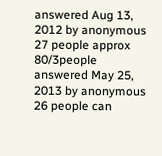answered Aug 13, 2012 by anonymous
27 people approx 80/3people
answered May 25, 2013 by anonymous
26 people can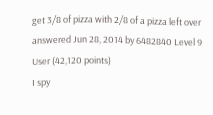get 3/8 of pizza with 2/8 of a pizza left over
answered Jun 28, 2014 by 6482840 Level 9 User (42,120 points)
I spy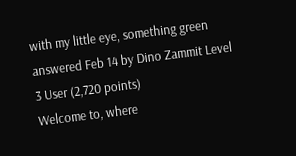with my little eye, something green
answered Feb 14 by Dino Zammit Level 3 User (2,720 points)
Welcome to, where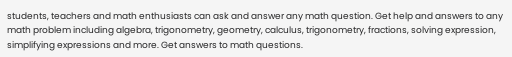students, teachers and math enthusiasts can ask and answer any math question. Get help and answers to any math problem including algebra, trigonometry, geometry, calculus, trigonometry, fractions, solving expression, simplifying expressions and more. Get answers to math questions.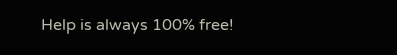Help is always 100% free!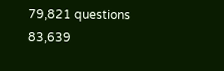79,821 questions
83,639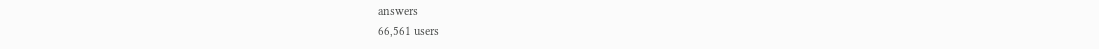answers
66,561 users